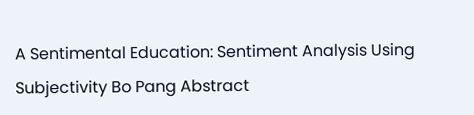A Sentimental Education: Sentiment Analysis Using Subjectivity Bo Pang Abstract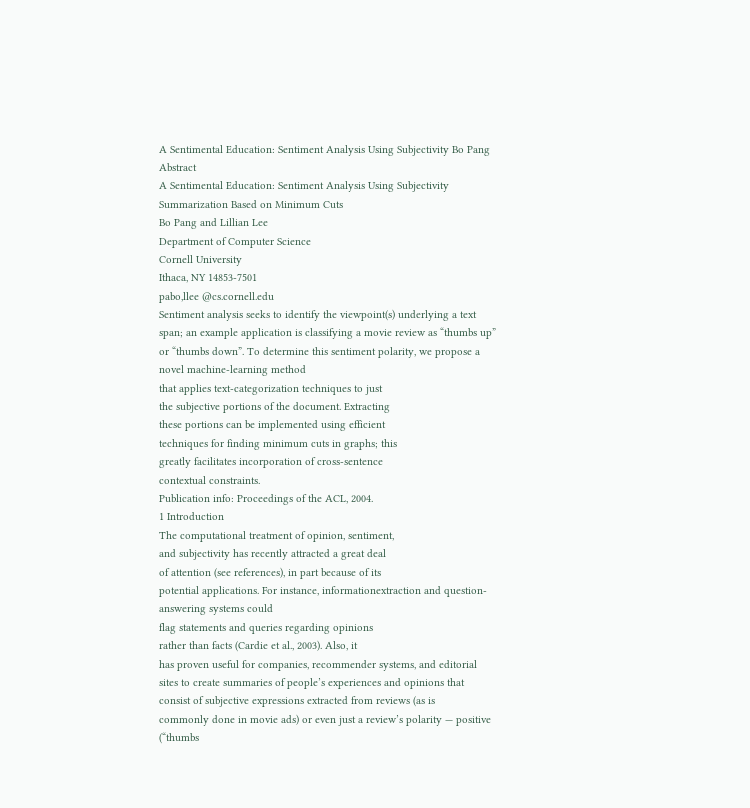A Sentimental Education: Sentiment Analysis Using Subjectivity Bo Pang Abstract
A Sentimental Education: Sentiment Analysis Using Subjectivity
Summarization Based on Minimum Cuts
Bo Pang and Lillian Lee
Department of Computer Science
Cornell University
Ithaca, NY 14853-7501
pabo,llee @cs.cornell.edu
Sentiment analysis seeks to identify the viewpoint(s) underlying a text span; an example application is classifying a movie review as “thumbs up”
or “thumbs down”. To determine this sentiment polarity, we propose a novel machine-learning method
that applies text-categorization techniques to just
the subjective portions of the document. Extracting
these portions can be implemented using efficient
techniques for finding minimum cuts in graphs; this
greatly facilitates incorporation of cross-sentence
contextual constraints.
Publication info: Proceedings of the ACL, 2004.
1 Introduction
The computational treatment of opinion, sentiment,
and subjectivity has recently attracted a great deal
of attention (see references), in part because of its
potential applications. For instance, informationextraction and question-answering systems could
flag statements and queries regarding opinions
rather than facts (Cardie et al., 2003). Also, it
has proven useful for companies, recommender systems, and editorial sites to create summaries of people’s experiences and opinions that consist of subjective expressions extracted from reviews (as is
commonly done in movie ads) or even just a review’s polarity — positive (“thumbs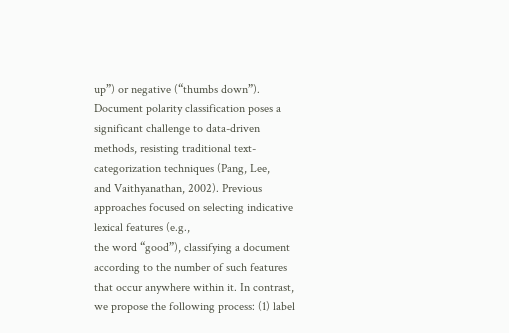up”) or negative (“thumbs down”).
Document polarity classification poses a significant challenge to data-driven methods, resisting traditional text-categorization techniques (Pang, Lee,
and Vaithyanathan, 2002). Previous approaches focused on selecting indicative lexical features (e.g.,
the word “good”), classifying a document according to the number of such features that occur anywhere within it. In contrast, we propose the following process: (1) label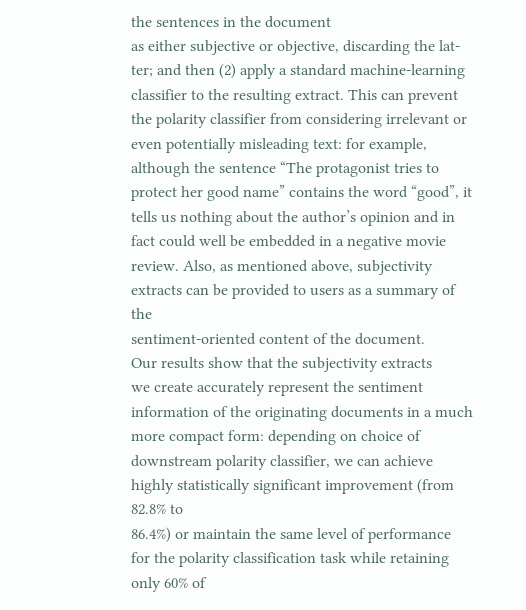the sentences in the document
as either subjective or objective, discarding the lat-
ter; and then (2) apply a standard machine-learning
classifier to the resulting extract. This can prevent
the polarity classifier from considering irrelevant or
even potentially misleading text: for example, although the sentence “The protagonist tries to protect her good name” contains the word “good”, it
tells us nothing about the author’s opinion and in
fact could well be embedded in a negative movie
review. Also, as mentioned above, subjectivity extracts can be provided to users as a summary of the
sentiment-oriented content of the document.
Our results show that the subjectivity extracts
we create accurately represent the sentiment information of the originating documents in a much
more compact form: depending on choice of downstream polarity classifier, we can achieve highly statistically significant improvement (from 82.8% to
86.4%) or maintain the same level of performance
for the polarity classification task while retaining
only 60% of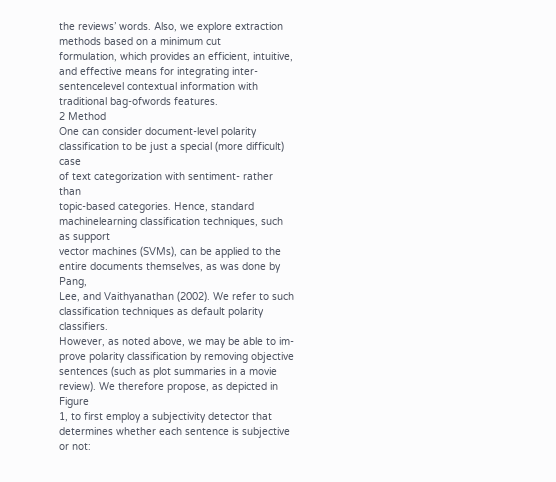the reviews’ words. Also, we explore extraction methods based on a minimum cut
formulation, which provides an efficient, intuitive,
and effective means for integrating inter-sentencelevel contextual information with traditional bag-ofwords features.
2 Method
One can consider document-level polarity classification to be just a special (more difficult) case
of text categorization with sentiment- rather than
topic-based categories. Hence, standard machinelearning classification techniques, such as support
vector machines (SVMs), can be applied to the entire documents themselves, as was done by Pang,
Lee, and Vaithyanathan (2002). We refer to such
classification techniques as default polarity classifiers.
However, as noted above, we may be able to im-
prove polarity classification by removing objective
sentences (such as plot summaries in a movie review). We therefore propose, as depicted in Figure
1, to first employ a subjectivity detector that determines whether each sentence is subjective or not: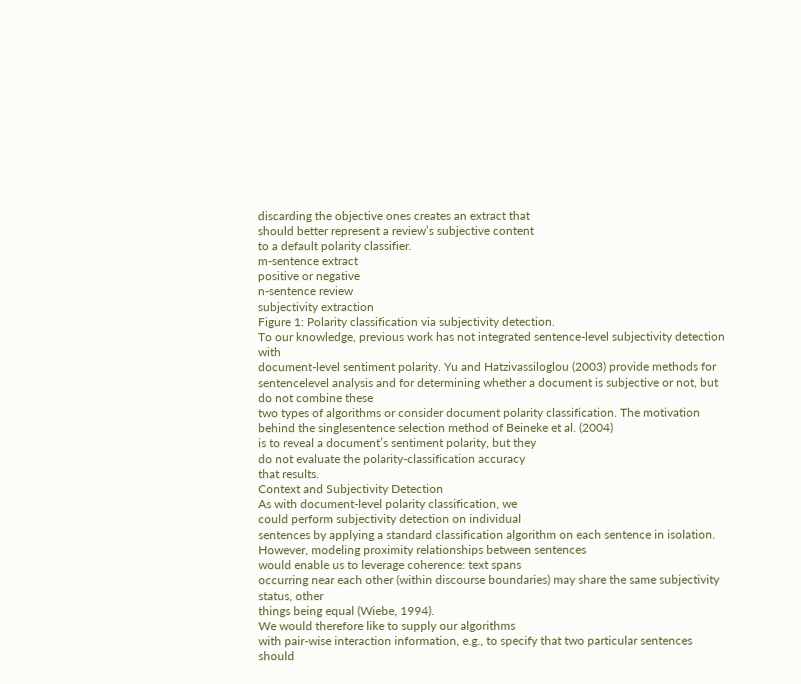discarding the objective ones creates an extract that
should better represent a review’s subjective content
to a default polarity classifier.
m-sentence extract
positive or negative
n-sentence review
subjectivity extraction
Figure 1: Polarity classification via subjectivity detection.
To our knowledge, previous work has not integrated sentence-level subjectivity detection with
document-level sentiment polarity. Yu and Hatzivassiloglou (2003) provide methods for sentencelevel analysis and for determining whether a document is subjective or not, but do not combine these
two types of algorithms or consider document polarity classification. The motivation behind the singlesentence selection method of Beineke et al. (2004)
is to reveal a document’s sentiment polarity, but they
do not evaluate the polarity-classification accuracy
that results.
Context and Subjectivity Detection
As with document-level polarity classification, we
could perform subjectivity detection on individual
sentences by applying a standard classification algorithm on each sentence in isolation. However, modeling proximity relationships between sentences
would enable us to leverage coherence: text spans
occurring near each other (within discourse boundaries) may share the same subjectivity status, other
things being equal (Wiebe, 1994).
We would therefore like to supply our algorithms
with pair-wise interaction information, e.g., to specify that two particular sentences should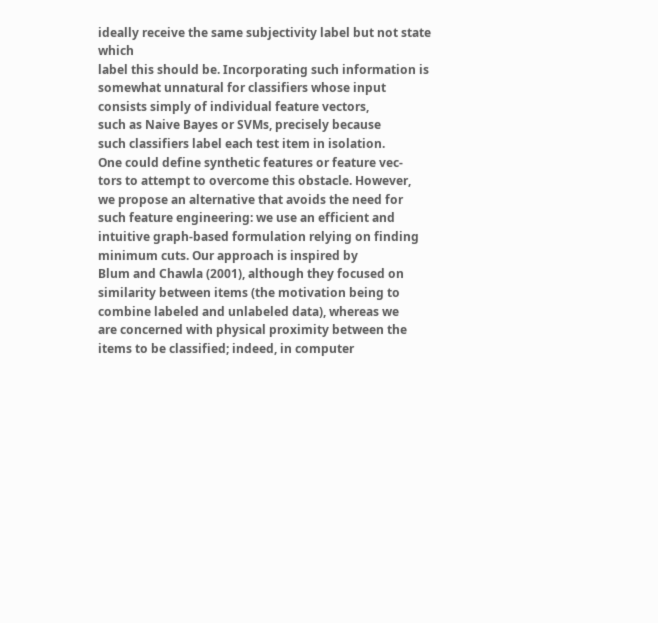ideally receive the same subjectivity label but not state which
label this should be. Incorporating such information is somewhat unnatural for classifiers whose input consists simply of individual feature vectors,
such as Naive Bayes or SVMs, precisely because
such classifiers label each test item in isolation.
One could define synthetic features or feature vec-
tors to attempt to overcome this obstacle. However,
we propose an alternative that avoids the need for
such feature engineering: we use an efficient and
intuitive graph-based formulation relying on finding minimum cuts. Our approach is inspired by
Blum and Chawla (2001), although they focused on
similarity between items (the motivation being to
combine labeled and unlabeled data), whereas we
are concerned with physical proximity between the
items to be classified; indeed, in computer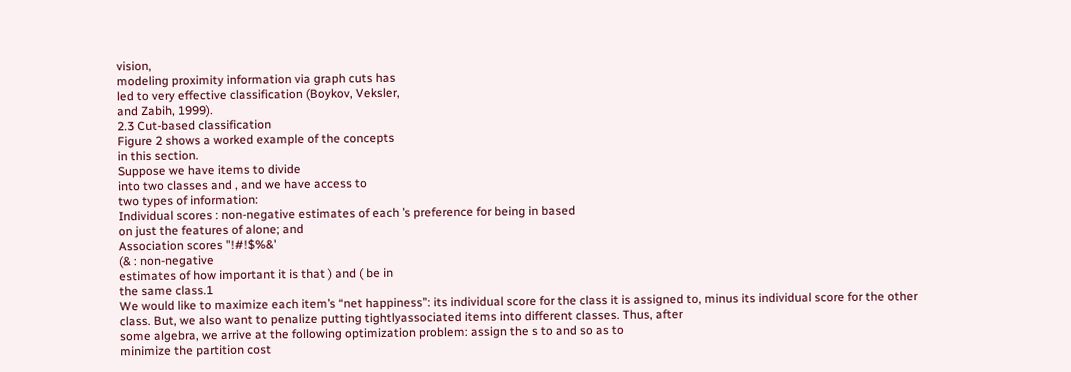vision,
modeling proximity information via graph cuts has
led to very effective classification (Boykov, Veksler,
and Zabih, 1999).
2.3 Cut-based classification
Figure 2 shows a worked example of the concepts
in this section.
Suppose we have items to divide
into two classes and , and we have access to
two types of information:
Individual scores : non-negative estimates of each ’s preference for being in based
on just the features of alone; and
Association scores "!#!$%&'
(& : non-negative
estimates of how important it is that ) and ( be in
the same class.1
We would like to maximize each item’s “net happiness”: its individual score for the class it is assigned to, minus its individual score for the other
class. But, we also want to penalize putting tightlyassociated items into different classes. Thus, after
some algebra, we arrive at the following optimization problem: assign the s to and so as to
minimize the partition cost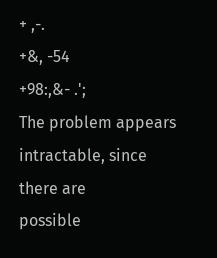+ ,-.
+&, -54
+98:,&- .';
The problem appears intractable, since there are
possible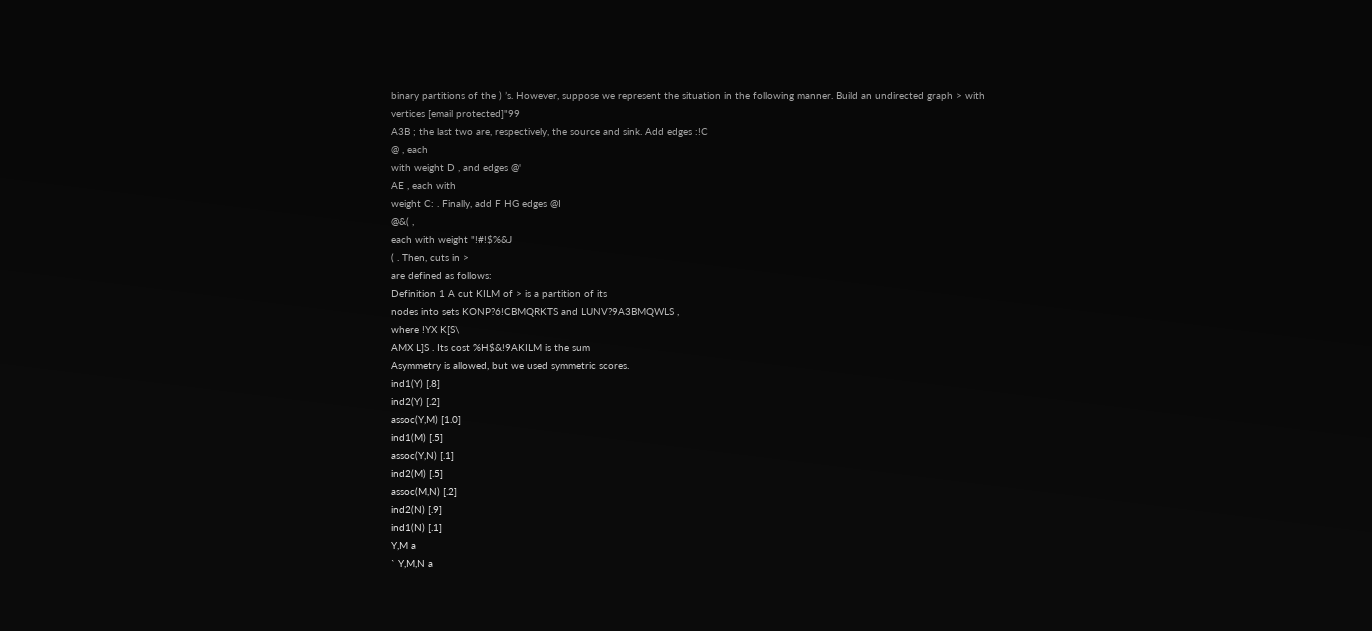binary partitions of the ) ’s. However, suppose we represent the situation in the following manner. Build an undirected graph > with
vertices [email protected]"99
A3B ; the last two are, respectively, the source and sink. Add edges :!C
@ , each
with weight D , and edges @'
AE , each with
weight C: . Finally, add F HG edges @I
@&( ,
each with weight "!#!$%&J
( . Then, cuts in >
are defined as follows:
Definition 1 A cut KILM of > is a partition of its
nodes into sets KONP?6!CBMQRKTS and LUNV?9A3BMQWLS ,
where !YX K[S\
AMX L]S . Its cost %H$&!9AKILM is the sum
Asymmetry is allowed, but we used symmetric scores.
ind1(Y) [.8]
ind2(Y) [.2]
assoc(Y,M) [1.0]
ind1(M) [.5]
assoc(Y,N) [.1]
ind2(M) [.5]
assoc(M,N) [.2]
ind2(N) [.9]
ind1(N) [.1]
Y,M a
` Y,M,N a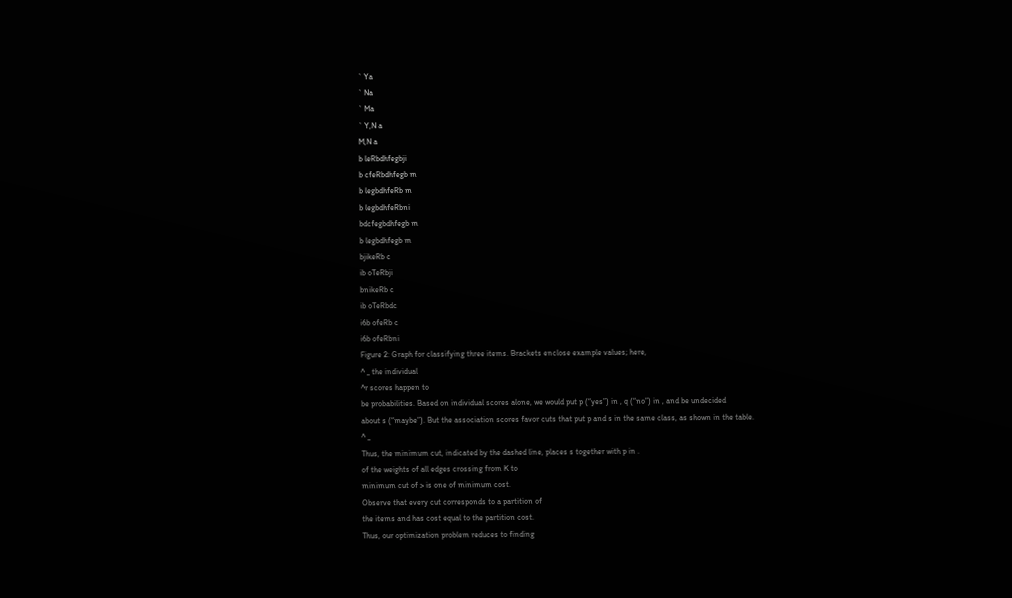` Ya
` Na
` Ma
` Y,N a
M,N a
b leRbdhfegbji
b cfeRbdhfegb m
b legbdhfeRb m
b legbdhfeRbni
bdcfegbdhfegb m
b legbdhfegb m
bjikeRb c
ib oTeRbji
bnikeRb c
ib oTeRbdc
i6b ofeRb c
i6b ofeRbni
Figure 2: Graph for classifying three items. Brackets enclose example values; here,
^ _ the individual
^r scores happen to
be probabilities. Based on individual scores alone, we would put p (“yes”) in , q (“no”) in , and be undecided
about s (“maybe”). But the association scores favor cuts that put p and s in the same class, as shown in the table.
^ _
Thus, the minimum cut, indicated by the dashed line, places s together with p in .
of the weights of all edges crossing from K to
minimum cut of > is one of minimum cost.
Observe that every cut corresponds to a partition of
the items and has cost equal to the partition cost.
Thus, our optimization problem reduces to finding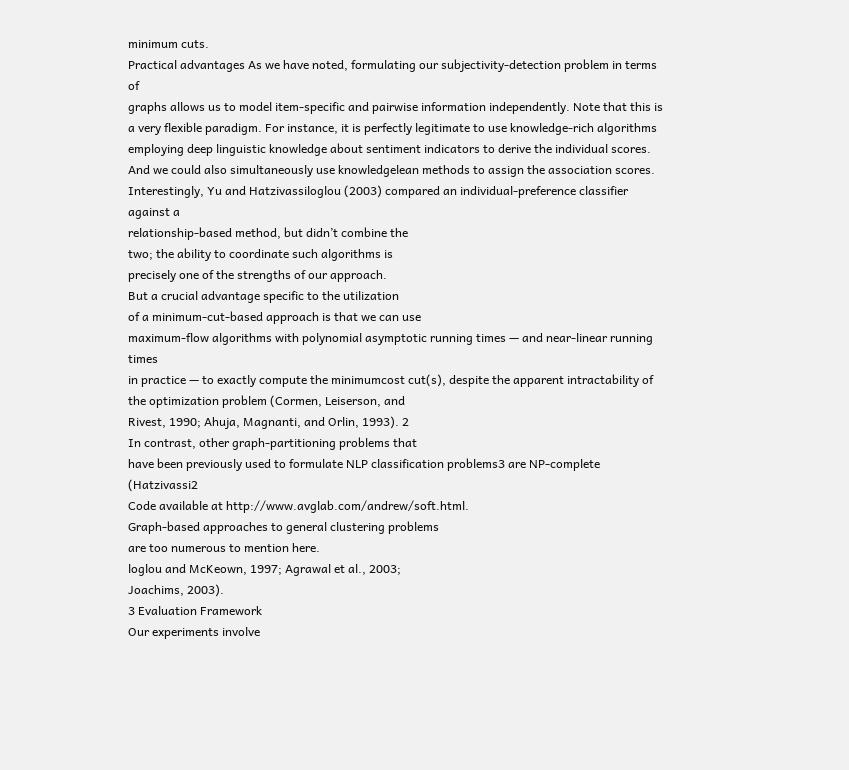minimum cuts.
Practical advantages As we have noted, formulating our subjectivity-detection problem in terms of
graphs allows us to model item-specific and pairwise information independently. Note that this is
a very flexible paradigm. For instance, it is perfectly legitimate to use knowledge-rich algorithms
employing deep linguistic knowledge about sentiment indicators to derive the individual scores.
And we could also simultaneously use knowledgelean methods to assign the association scores. Interestingly, Yu and Hatzivassiloglou (2003) compared an individual-preference classifier against a
relationship-based method, but didn’t combine the
two; the ability to coordinate such algorithms is
precisely one of the strengths of our approach.
But a crucial advantage specific to the utilization
of a minimum-cut-based approach is that we can use
maximum-flow algorithms with polynomial asymptotic running times — and near-linear running times
in practice — to exactly compute the minimumcost cut(s), despite the apparent intractability of
the optimization problem (Cormen, Leiserson, and
Rivest, 1990; Ahuja, Magnanti, and Orlin, 1993). 2
In contrast, other graph-partitioning problems that
have been previously used to formulate NLP classification problems3 are NP-complete (Hatzivassi2
Code available at http://www.avglab.com/andrew/soft.html.
Graph-based approaches to general clustering problems
are too numerous to mention here.
loglou and McKeown, 1997; Agrawal et al., 2003;
Joachims, 2003).
3 Evaluation Framework
Our experiments involve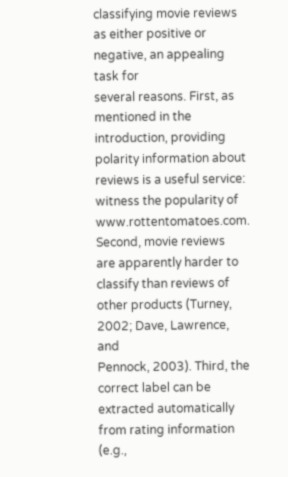classifying movie reviews
as either positive or negative, an appealing task for
several reasons. First, as mentioned in the introduction, providing polarity information about reviews is a useful service: witness the popularity of
www.rottentomatoes.com. Second, movie reviews
are apparently harder to classify than reviews of
other products (Turney, 2002; Dave, Lawrence, and
Pennock, 2003). Third, the correct label can be extracted automatically from rating information (e.g.,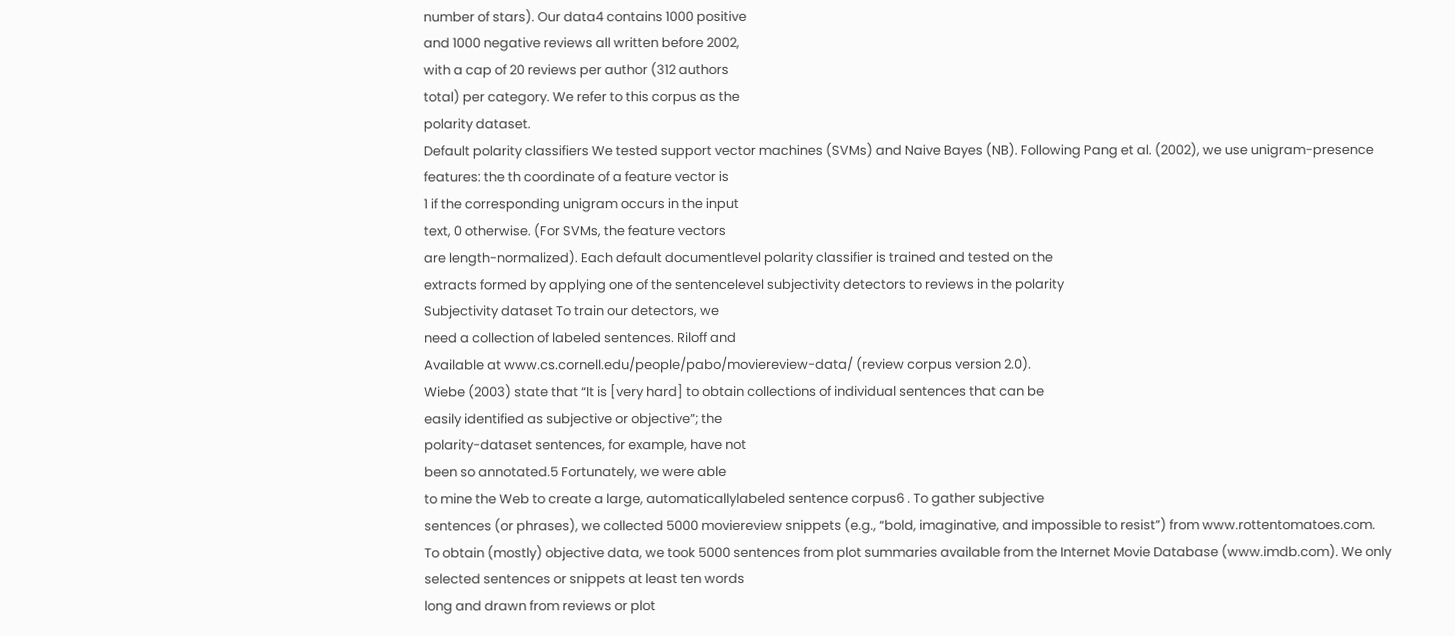number of stars). Our data4 contains 1000 positive
and 1000 negative reviews all written before 2002,
with a cap of 20 reviews per author (312 authors
total) per category. We refer to this corpus as the
polarity dataset.
Default polarity classifiers We tested support vector machines (SVMs) and Naive Bayes (NB). Following Pang et al. (2002), we use unigram-presence
features: the th coordinate of a feature vector is
1 if the corresponding unigram occurs in the input
text, 0 otherwise. (For SVMs, the feature vectors
are length-normalized). Each default documentlevel polarity classifier is trained and tested on the
extracts formed by applying one of the sentencelevel subjectivity detectors to reviews in the polarity
Subjectivity dataset To train our detectors, we
need a collection of labeled sentences. Riloff and
Available at www.cs.cornell.edu/people/pabo/moviereview-data/ (review corpus version 2.0).
Wiebe (2003) state that “It is [very hard] to obtain collections of individual sentences that can be
easily identified as subjective or objective”; the
polarity-dataset sentences, for example, have not
been so annotated.5 Fortunately, we were able
to mine the Web to create a large, automaticallylabeled sentence corpus6 . To gather subjective
sentences (or phrases), we collected 5000 moviereview snippets (e.g., “bold, imaginative, and impossible to resist”) from www.rottentomatoes.com.
To obtain (mostly) objective data, we took 5000 sentences from plot summaries available from the Internet Movie Database (www.imdb.com). We only
selected sentences or snippets at least ten words
long and drawn from reviews or plot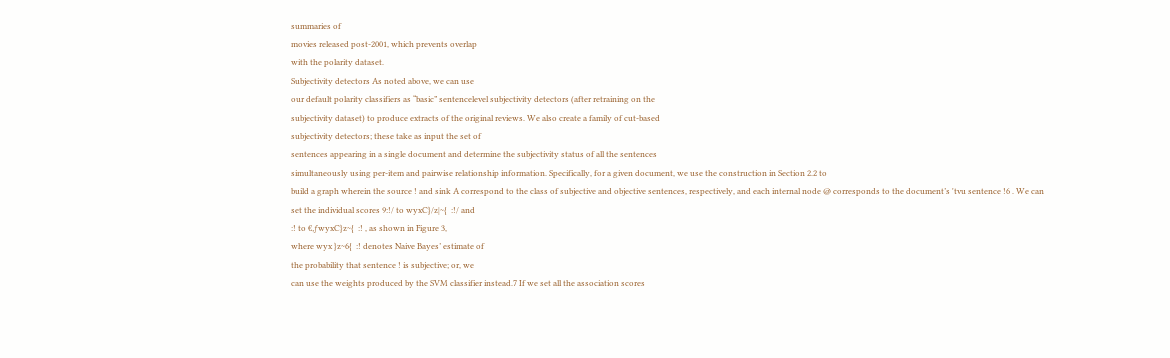summaries of
movies released post-2001, which prevents overlap
with the polarity dataset.
Subjectivity detectors As noted above, we can use
our default polarity classifiers as “basic” sentencelevel subjectivity detectors (after retraining on the
subjectivity dataset) to produce extracts of the original reviews. We also create a family of cut-based
subjectivity detectors; these take as input the set of
sentences appearing in a single document and determine the subjectivity status of all the sentences
simultaneously using per-item and pairwise relationship information. Specifically, for a given document, we use the construction in Section 2.2 to
build a graph wherein the source ! and sink A correspond to the class of subjective and objective sentences, respectively, and each internal node @ corresponds to the document’s 'tvu sentence !6 . We can
set the individual scores 9:!/ to wyxC}/z|~{  :!/ and
:! to €‚ƒwyxC}z~{  :! , as shown in Figure 3,
where wyx }z~6{  :! denotes Naive Bayes’ estimate of
the probability that sentence ! is subjective; or, we
can use the weights produced by the SVM classifier instead.7 If we set all the association scores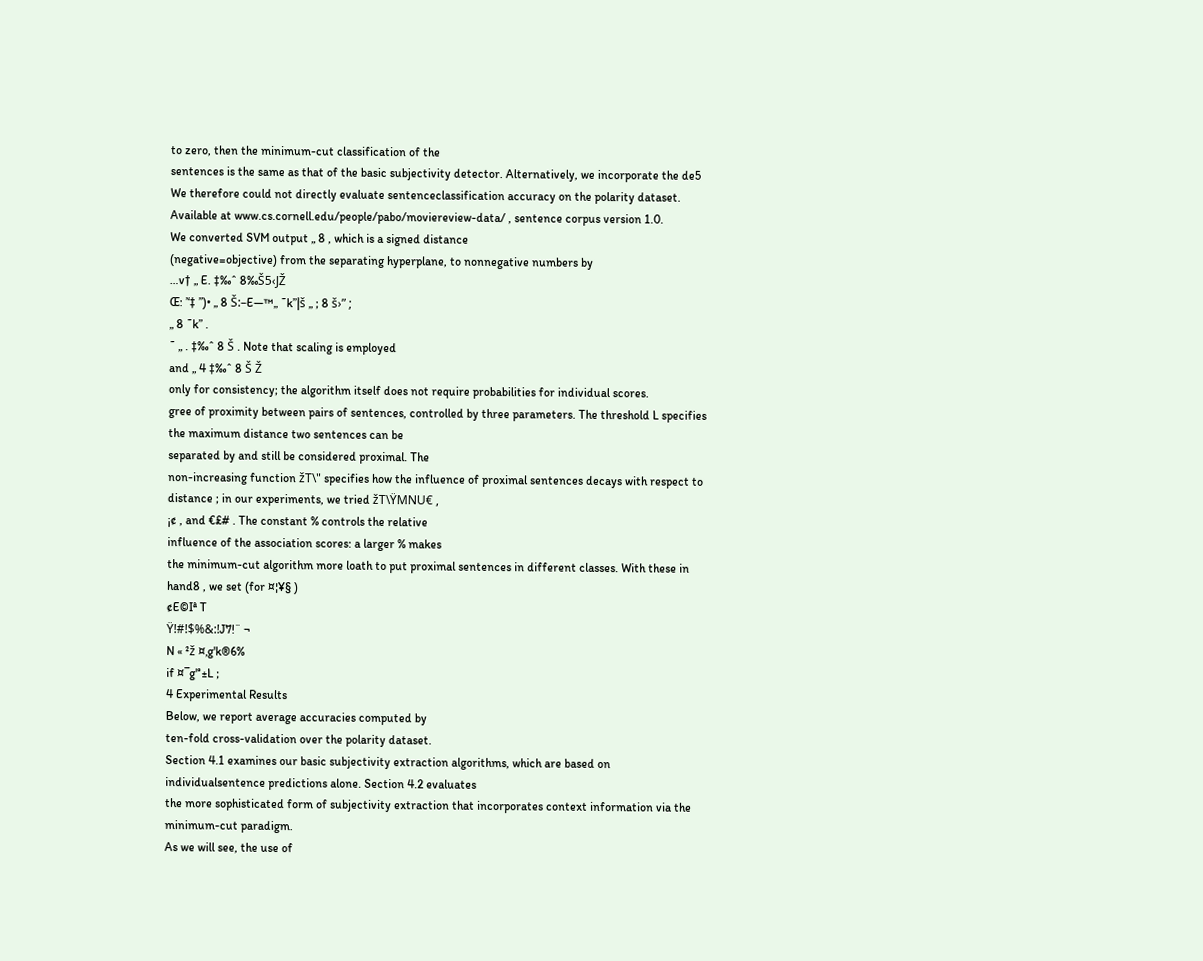to zero, then the minimum-cut classification of the
sentences is the same as that of the basic subjectivity detector. Alternatively, we incorporate the de5
We therefore could not directly evaluate sentenceclassification accuracy on the polarity dataset.
Available at www.cs.cornell.edu/people/pabo/moviereview-data/ , sentence corpus version 1.0.
We converted SVM output „ 8 , which is a signed distance
(negative=objective) from the separating hyperplane, to nonnegative numbers by
…v† „ E. ‡‰ˆ 8‰Š5‹JŽ
Œ: ’‘‡ ”)• „ 8 Š:–E—™„ ˜k”|š „ ; 8 š›” ;
„ 8 ˜k” .
˜ „ . ‡‰ˆ 8 Š . Note that scaling is employed
and „ 4 ‡‰ˆ 8 Š Ž
only for consistency; the algorithm itself does not require probabilities for individual scores.
gree of proximity between pairs of sentences, controlled by three parameters. The threshold L specifies the maximum distance two sentences can be
separated by and still be considered proximal. The
non-increasing function žT\" specifies how the influence of proximal sentences decays with respect to
distance ; in our experiments, we tried žT\ŸMNU€ ,
¡¢ , and €£# . The constant % controls the relative
influence of the association scores: a larger % makes
the minimum-cut algorithm more loath to put proximal sentences in different classes. With these in
hand8 , we set (for ¤¦¥§ )
¢E©Iª T
Ÿ!#!$%&:!J7!¨ ¬
N « ²ž ¤‚g'k®6%
if ¤¯g'°±L ;
4 Experimental Results
Below, we report average accuracies computed by
ten-fold cross-validation over the polarity dataset.
Section 4.1 examines our basic subjectivity extraction algorithms, which are based on individualsentence predictions alone. Section 4.2 evaluates
the more sophisticated form of subjectivity extraction that incorporates context information via the
minimum-cut paradigm.
As we will see, the use of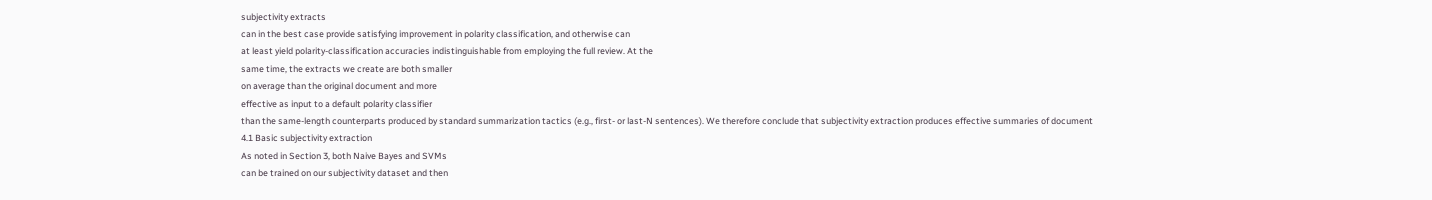subjectivity extracts
can in the best case provide satisfying improvement in polarity classification, and otherwise can
at least yield polarity-classification accuracies indistinguishable from employing the full review. At the
same time, the extracts we create are both smaller
on average than the original document and more
effective as input to a default polarity classifier
than the same-length counterparts produced by standard summarization tactics (e.g., first- or last-N sentences). We therefore conclude that subjectivity extraction produces effective summaries of document
4.1 Basic subjectivity extraction
As noted in Section 3, both Naive Bayes and SVMs
can be trained on our subjectivity dataset and then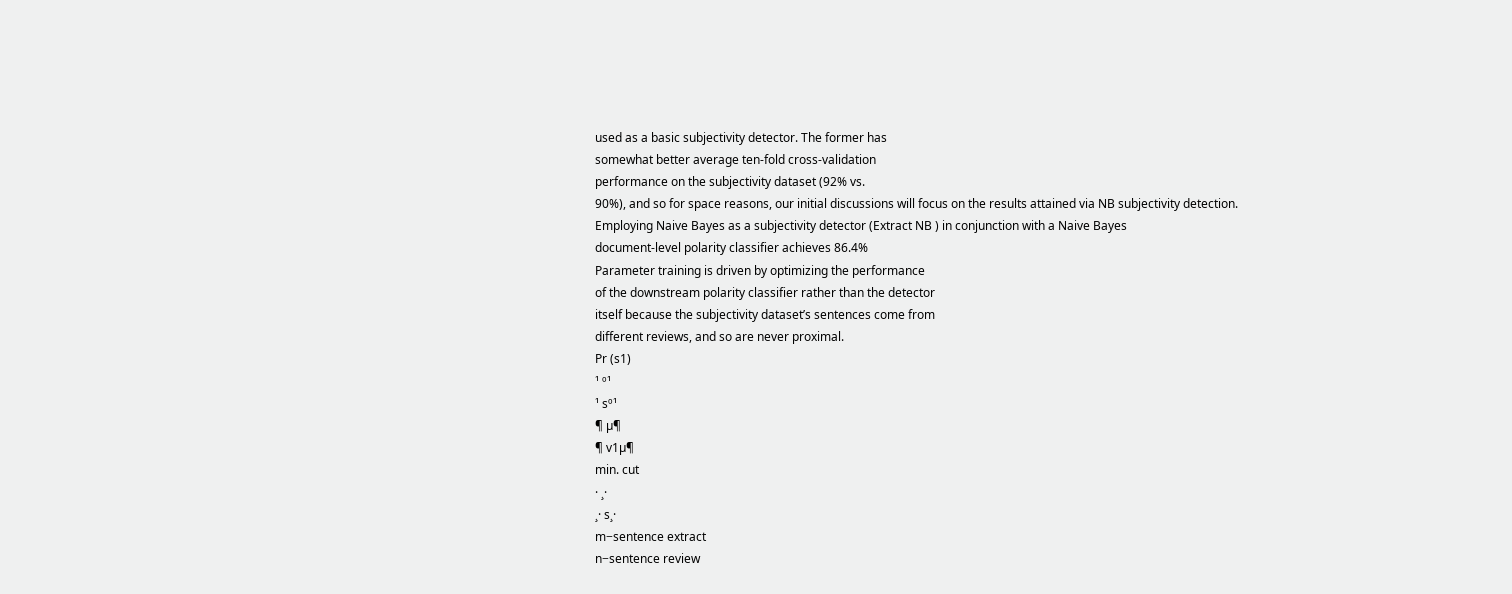used as a basic subjectivity detector. The former has
somewhat better average ten-fold cross-validation
performance on the subjectivity dataset (92% vs.
90%), and so for space reasons, our initial discussions will focus on the results attained via NB subjectivity detection.
Employing Naive Bayes as a subjectivity detector (Extract NB ) in conjunction with a Naive Bayes
document-level polarity classifier achieves 86.4%
Parameter training is driven by optimizing the performance
of the downstream polarity classifier rather than the detector
itself because the subjectivity dataset’s sentences come from
different reviews, and so are never proximal.
Pr (s1)
¹ º¹
¹ sº¹
¶ µ¶
¶ v1µ¶
min. cut
· ¸·
¸· s¸·
m−sentence extract
n−sentence review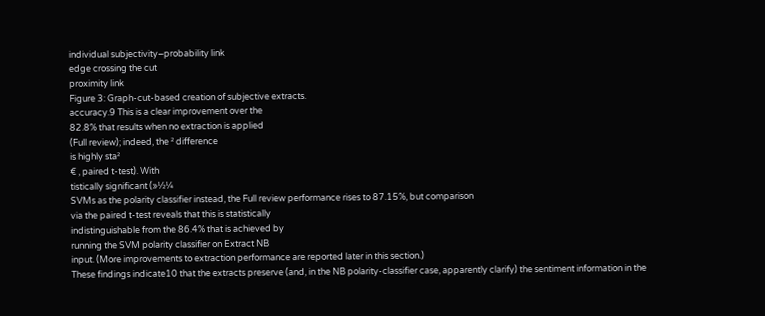individual subjectivity−probability link
edge crossing the cut
proximity link
Figure 3: Graph-cut-based creation of subjective extracts.
accuracy.9 This is a clear improvement over the
82.8% that results when no extraction is applied
(Full review); indeed, the ² difference
is highly sta²
€ , paired t-test). With
tistically significant (»½¼
SVMs as the polarity classifier instead, the Full review performance rises to 87.15%, but comparison
via the paired t-test reveals that this is statistically
indistinguishable from the 86.4% that is achieved by
running the SVM polarity classifier on Extract NB
input. (More improvements to extraction performance are reported later in this section.)
These findings indicate10 that the extracts preserve (and, in the NB polarity-classifier case, apparently clarify) the sentiment information in the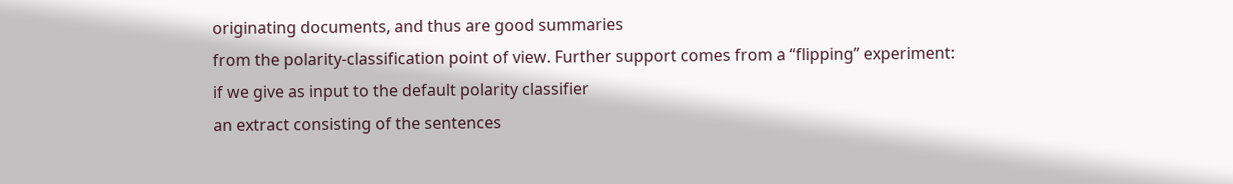originating documents, and thus are good summaries
from the polarity-classification point of view. Further support comes from a “flipping” experiment:
if we give as input to the default polarity classifier
an extract consisting of the sentences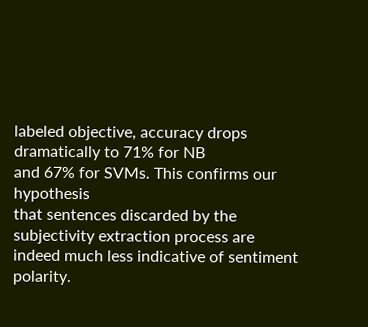labeled objective, accuracy drops dramatically to 71% for NB
and 67% for SVMs. This confirms our hypothesis
that sentences discarded by the subjectivity extraction process are indeed much less indicative of sentiment polarity.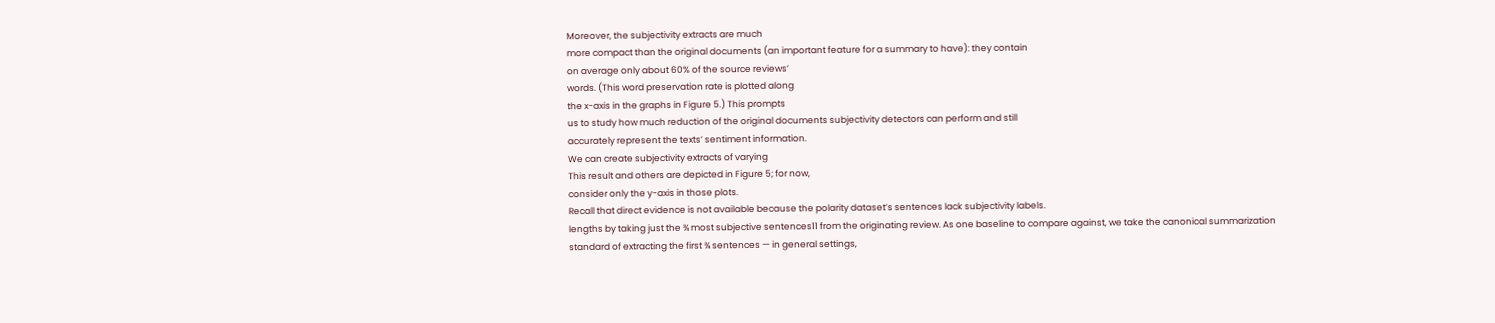Moreover, the subjectivity extracts are much
more compact than the original documents (an important feature for a summary to have): they contain
on average only about 60% of the source reviews’
words. (This word preservation rate is plotted along
the x-axis in the graphs in Figure 5.) This prompts
us to study how much reduction of the original documents subjectivity detectors can perform and still
accurately represent the texts’ sentiment information.
We can create subjectivity extracts of varying
This result and others are depicted in Figure 5; for now,
consider only the y-axis in those plots.
Recall that direct evidence is not available because the polarity dataset’s sentences lack subjectivity labels.
lengths by taking just the ¾ most subjective sentences11 from the originating review. As one baseline to compare against, we take the canonical summarization standard of extracting the first ¾ sentences — in general settings,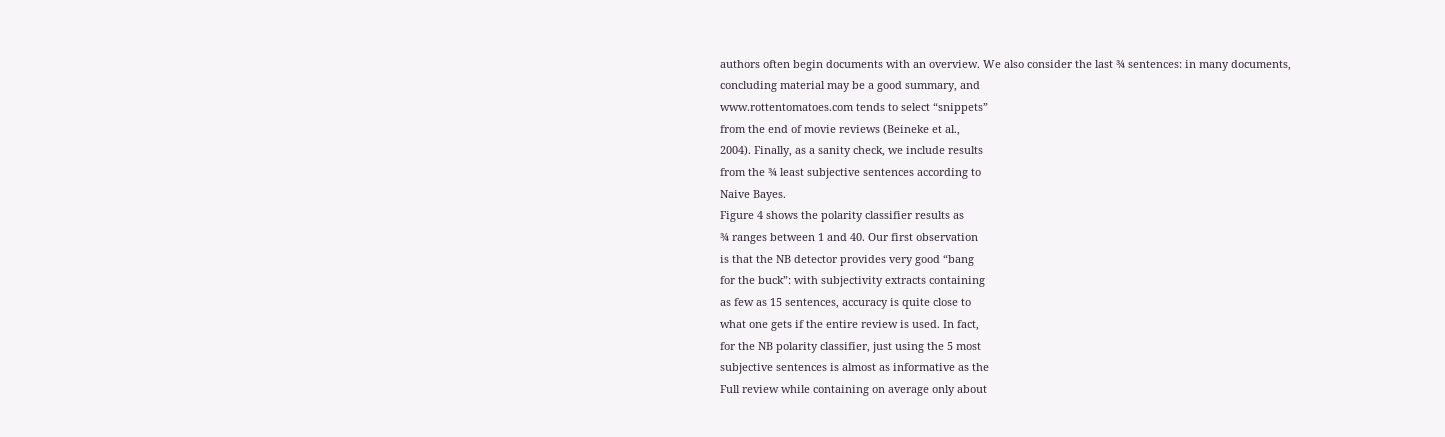authors often begin documents with an overview. We also consider the last ¾ sentences: in many documents,
concluding material may be a good summary, and
www.rottentomatoes.com tends to select “snippets”
from the end of movie reviews (Beineke et al.,
2004). Finally, as a sanity check, we include results
from the ¾ least subjective sentences according to
Naive Bayes.
Figure 4 shows the polarity classifier results as
¾ ranges between 1 and 40. Our first observation
is that the NB detector provides very good “bang
for the buck”: with subjectivity extracts containing
as few as 15 sentences, accuracy is quite close to
what one gets if the entire review is used. In fact,
for the NB polarity classifier, just using the 5 most
subjective sentences is almost as informative as the
Full review while containing on average only about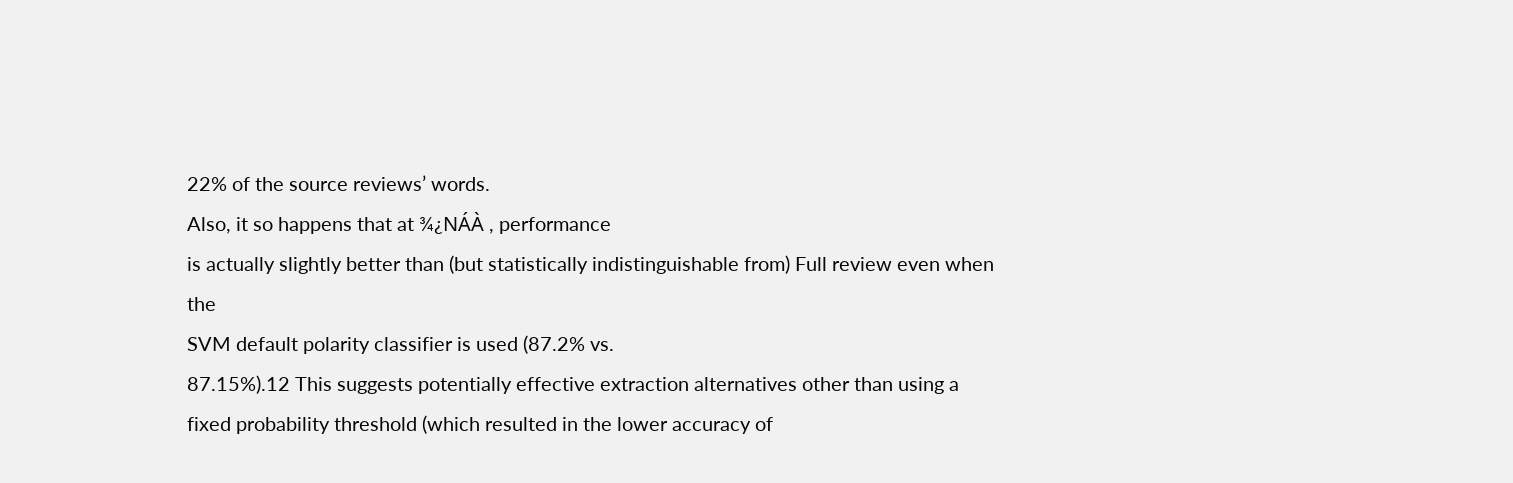22% of the source reviews’ words.
Also, it so happens that at ¾¿NÁÀ , performance
is actually slightly better than (but statistically indistinguishable from) Full review even when the
SVM default polarity classifier is used (87.2% vs.
87.15%).12 This suggests potentially effective extraction alternatives other than using a fixed probability threshold (which resulted in the lower accuracy of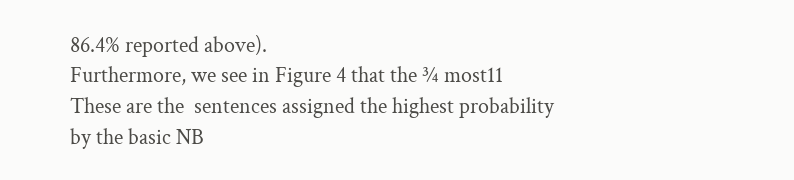86.4% reported above).
Furthermore, we see in Figure 4 that the ¾ most11
These are the  sentences assigned the highest probability
by the basic NB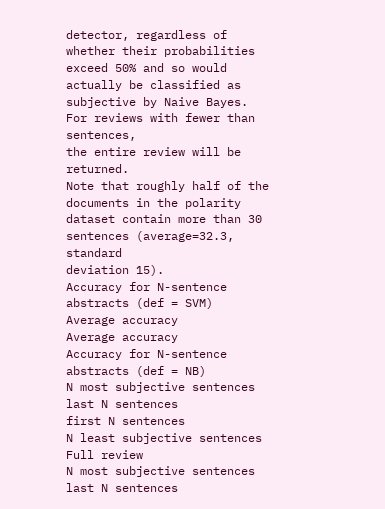detector, regardless of whether their probabilities exceed 50% and so would actually be classified as subjective by Naive Bayes. For reviews with fewer than  sentences,
the entire review will be returned.
Note that roughly half of the documents in the polarity
dataset contain more than 30 sentences (average=32.3, standard
deviation 15).
Accuracy for N-sentence abstracts (def = SVM)
Average accuracy
Average accuracy
Accuracy for N-sentence abstracts (def = NB)
N most subjective sentences
last N sentences
first N sentences
N least subjective sentences
Full review
N most subjective sentences
last N sentences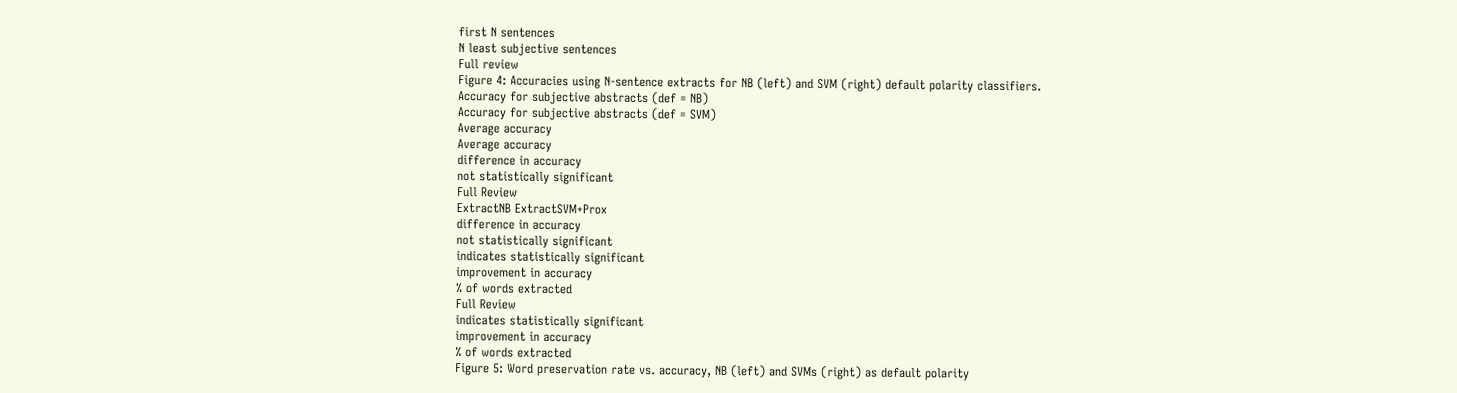first N sentences
N least subjective sentences
Full review
Figure 4: Accuracies using N-sentence extracts for NB (left) and SVM (right) default polarity classifiers.
Accuracy for subjective abstracts (def = NB)
Accuracy for subjective abstracts (def = SVM)
Average accuracy
Average accuracy
difference in accuracy
not statistically significant
Full Review
ExtractNB ExtractSVM+Prox
difference in accuracy
not statistically significant
indicates statistically significant
improvement in accuracy
% of words extracted
Full Review
indicates statistically significant
improvement in accuracy
% of words extracted
Figure 5: Word preservation rate vs. accuracy, NB (left) and SVMs (right) as default polarity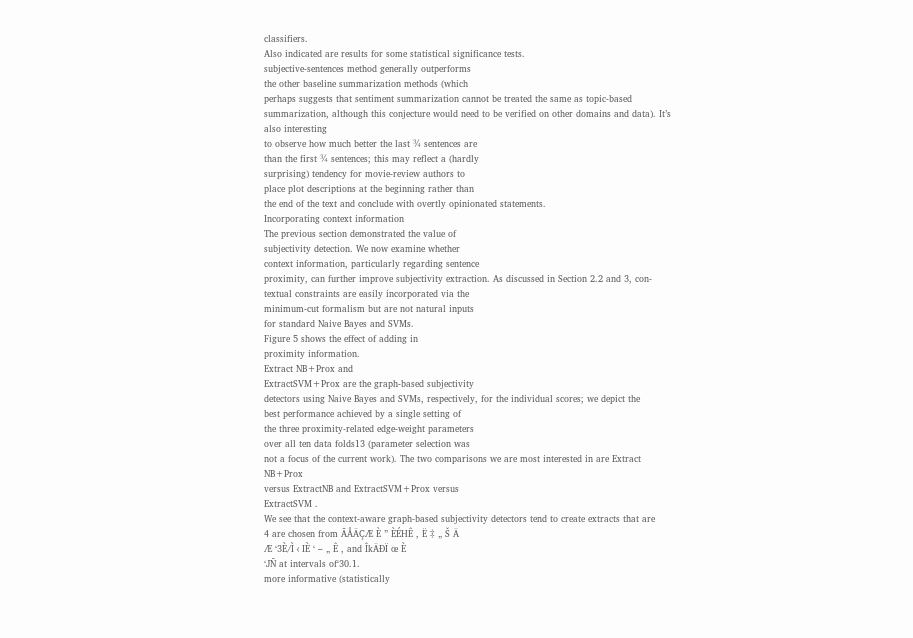classifiers.
Also indicated are results for some statistical significance tests.
subjective-sentences method generally outperforms
the other baseline summarization methods (which
perhaps suggests that sentiment summarization cannot be treated the same as topic-based summarization, although this conjecture would need to be verified on other domains and data). It’s also interesting
to observe how much better the last ¾ sentences are
than the first ¾ sentences; this may reflect a (hardly
surprising) tendency for movie-review authors to
place plot descriptions at the beginning rather than
the end of the text and conclude with overtly opinionated statements.
Incorporating context information
The previous section demonstrated the value of
subjectivity detection. We now examine whether
context information, particularly regarding sentence
proximity, can further improve subjectivity extraction. As discussed in Section 2.2 and 3, con-
textual constraints are easily incorporated via the
minimum-cut formalism but are not natural inputs
for standard Naive Bayes and SVMs.
Figure 5 shows the effect of adding in
proximity information.
Extract NB+Prox and
ExtractSVM+Prox are the graph-based subjectivity
detectors using Naive Bayes and SVMs, respectively, for the individual scores; we depict the
best performance achieved by a single setting of
the three proximity-related edge-weight parameters
over all ten data folds13 (parameter selection was
not a focus of the current work). The two comparisons we are most interested in are Extract NB+Prox
versus ExtractNB and ExtractSVM+Prox versus
ExtractSVM .
We see that the context-aware graph-based subjectivity detectors tend to create extracts that are
4 are chosen from ÃÅÄÇÆ È ” ÈÉHÊ , Ë ‡ „ Š Ä
Æ ‘3È/Ì ‹ IÈ ‘ – „ Ê , and ÎkÄÐÏ œ È
‘JÑ at intervals of‘30.1.
more informative (statistically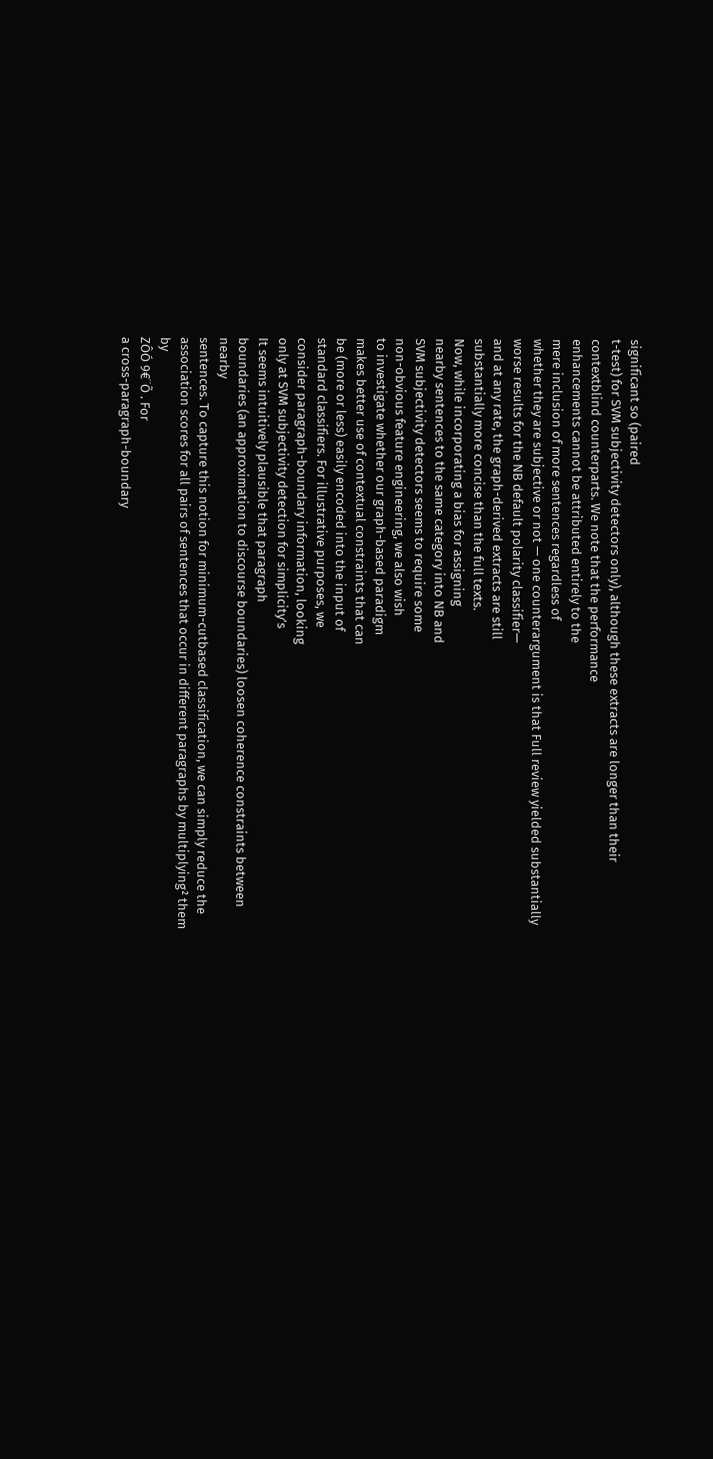significant so (paired
t-test) for SVM subjectivity detectors only), although these extracts are longer than their contextblind counterparts. We note that the performance
enhancements cannot be attributed entirely to the
mere inclusion of more sentences regardless of
whether they are subjective or not — one counterargument is that Full review yielded substantially
worse results for the NB default polarity classifier—
and at any rate, the graph-derived extracts are still
substantially more concise than the full texts.
Now, while incorporating a bias for assigning
nearby sentences to the same category into NB and
SVM subjectivity detectors seems to require some
non-obvious feature engineering, we also wish
to investigate whether our graph-based paradigm
makes better use of contextual constraints that can
be (more or less) easily encoded into the input of
standard classifiers. For illustrative purposes, we
consider paragraph-boundary information, looking
only at SVM subjectivity detection for simplicity’s
It seems intuitively plausible that paragraph
boundaries (an approximation to discourse boundaries) loosen coherence constraints between nearby
sentences. To capture this notion for minimum-cutbased classification, we can simply reduce the association scores for all pairs of sentences that occur in different paragraphs by multiplying² them by
ZÔÓ 9€¨Õ . For
a cross-paragraph-boundary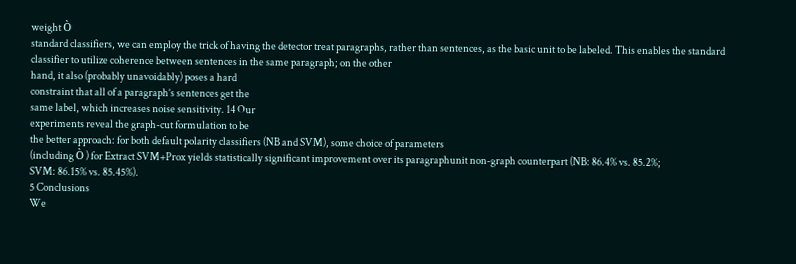weight Ò
standard classifiers, we can employ the trick of having the detector treat paragraphs, rather than sentences, as the basic unit to be labeled. This enables the standard classifier to utilize coherence between sentences in the same paragraph; on the other
hand, it also (probably unavoidably) poses a hard
constraint that all of a paragraph’s sentences get the
same label, which increases noise sensitivity. 14 Our
experiments reveal the graph-cut formulation to be
the better approach: for both default polarity classifiers (NB and SVM), some choice of parameters
(including Ò ) for Extract SVM+Prox yields statistically significant improvement over its paragraphunit non-graph counterpart (NB: 86.4% vs. 85.2%;
SVM: 86.15% vs. 85.45%).
5 Conclusions
We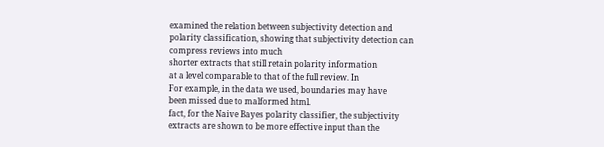examined the relation between subjectivity detection and polarity classification, showing that subjectivity detection can compress reviews into much
shorter extracts that still retain polarity information
at a level comparable to that of the full review. In
For example, in the data we used, boundaries may have
been missed due to malformed html.
fact, for the Naive Bayes polarity classifier, the subjectivity extracts are shown to be more effective input than the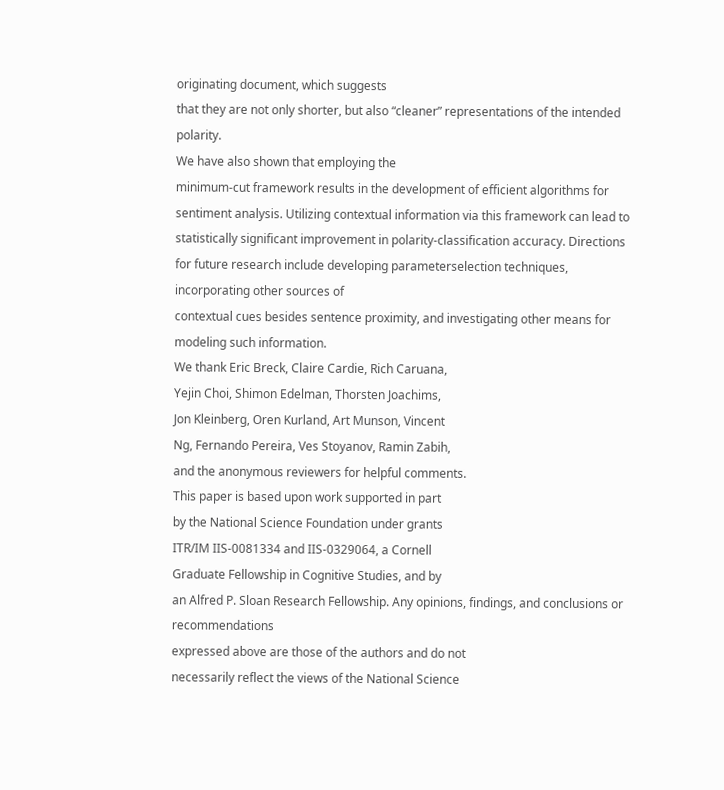originating document, which suggests
that they are not only shorter, but also “cleaner” representations of the intended polarity.
We have also shown that employing the
minimum-cut framework results in the development of efficient algorithms for sentiment analysis. Utilizing contextual information via this framework can lead to statistically significant improvement in polarity-classification accuracy. Directions
for future research include developing parameterselection techniques, incorporating other sources of
contextual cues besides sentence proximity, and investigating other means for modeling such information.
We thank Eric Breck, Claire Cardie, Rich Caruana,
Yejin Choi, Shimon Edelman, Thorsten Joachims,
Jon Kleinberg, Oren Kurland, Art Munson, Vincent
Ng, Fernando Pereira, Ves Stoyanov, Ramin Zabih,
and the anonymous reviewers for helpful comments.
This paper is based upon work supported in part
by the National Science Foundation under grants
ITR/IM IIS-0081334 and IIS-0329064, a Cornell
Graduate Fellowship in Cognitive Studies, and by
an Alfred P. Sloan Research Fellowship. Any opinions, findings, and conclusions or recommendations
expressed above are those of the authors and do not
necessarily reflect the views of the National Science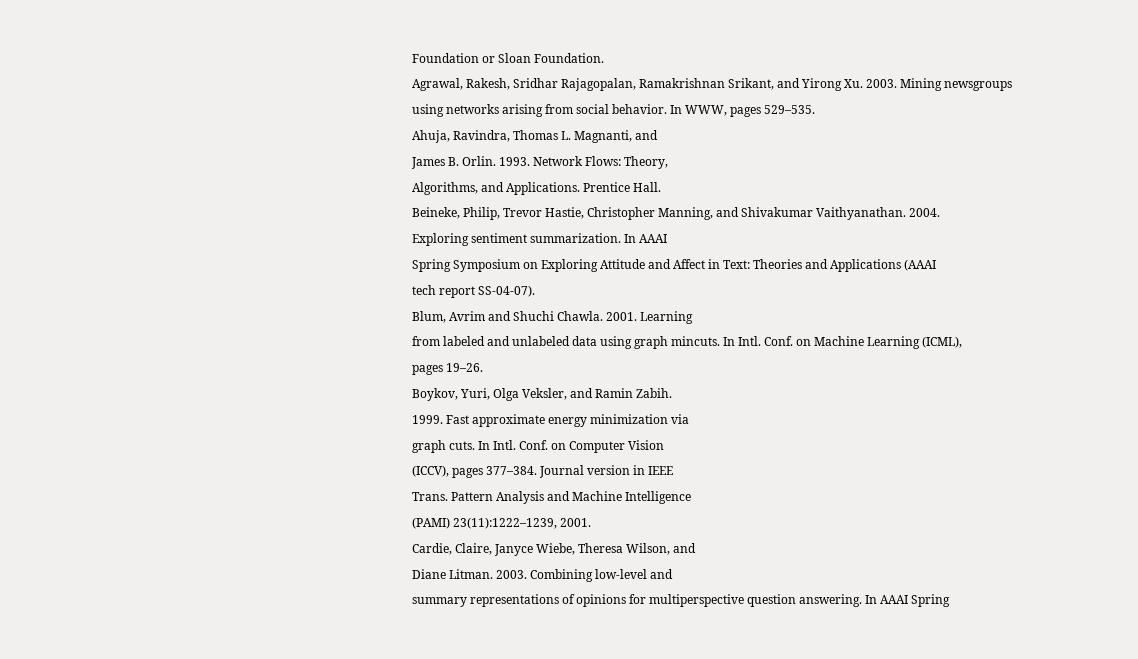Foundation or Sloan Foundation.
Agrawal, Rakesh, Sridhar Rajagopalan, Ramakrishnan Srikant, and Yirong Xu. 2003. Mining newsgroups using networks arising from social behavior. In WWW, pages 529–535.
Ahuja, Ravindra, Thomas L. Magnanti, and
James B. Orlin. 1993. Network Flows: Theory,
Algorithms, and Applications. Prentice Hall.
Beineke, Philip, Trevor Hastie, Christopher Manning, and Shivakumar Vaithyanathan. 2004.
Exploring sentiment summarization. In AAAI
Spring Symposium on Exploring Attitude and Affect in Text: Theories and Applications (AAAI
tech report SS-04-07).
Blum, Avrim and Shuchi Chawla. 2001. Learning
from labeled and unlabeled data using graph mincuts. In Intl. Conf. on Machine Learning (ICML),
pages 19–26.
Boykov, Yuri, Olga Veksler, and Ramin Zabih.
1999. Fast approximate energy minimization via
graph cuts. In Intl. Conf. on Computer Vision
(ICCV), pages 377–384. Journal version in IEEE
Trans. Pattern Analysis and Machine Intelligence
(PAMI) 23(11):1222–1239, 2001.
Cardie, Claire, Janyce Wiebe, Theresa Wilson, and
Diane Litman. 2003. Combining low-level and
summary representations of opinions for multiperspective question answering. In AAAI Spring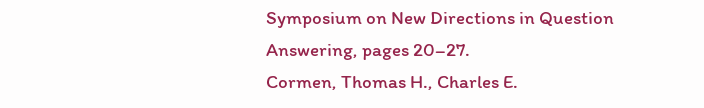Symposium on New Directions in Question Answering, pages 20–27.
Cormen, Thomas H., Charles E.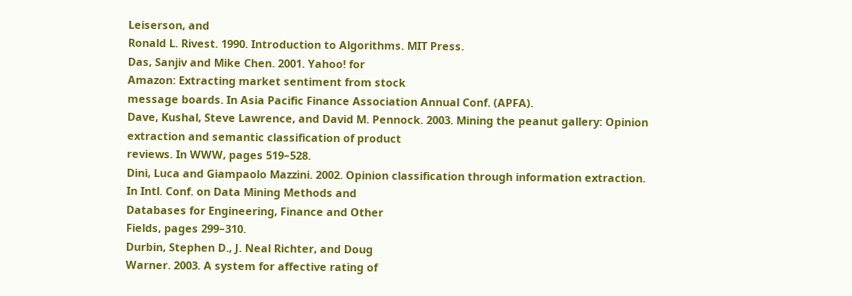Leiserson, and
Ronald L. Rivest. 1990. Introduction to Algorithms. MIT Press.
Das, Sanjiv and Mike Chen. 2001. Yahoo! for
Amazon: Extracting market sentiment from stock
message boards. In Asia Pacific Finance Association Annual Conf. (APFA).
Dave, Kushal, Steve Lawrence, and David M. Pennock. 2003. Mining the peanut gallery: Opinion
extraction and semantic classification of product
reviews. In WWW, pages 519–528.
Dini, Luca and Giampaolo Mazzini. 2002. Opinion classification through information extraction.
In Intl. Conf. on Data Mining Methods and
Databases for Engineering, Finance and Other
Fields, pages 299–310.
Durbin, Stephen D., J. Neal Richter, and Doug
Warner. 2003. A system for affective rating of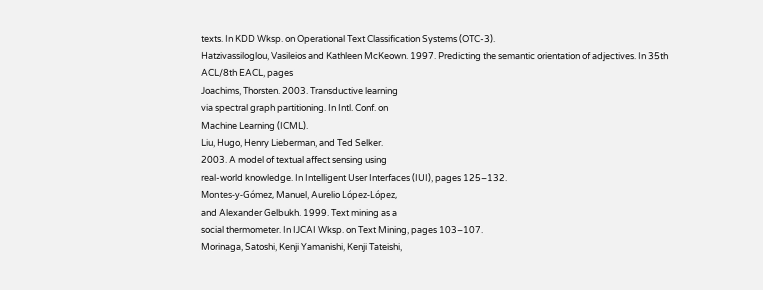texts. In KDD Wksp. on Operational Text Classification Systems (OTC-3).
Hatzivassiloglou, Vasileios and Kathleen McKeown. 1997. Predicting the semantic orientation of adjectives. In 35th ACL/8th EACL, pages
Joachims, Thorsten. 2003. Transductive learning
via spectral graph partitioning. In Intl. Conf. on
Machine Learning (ICML).
Liu, Hugo, Henry Lieberman, and Ted Selker.
2003. A model of textual affect sensing using
real-world knowledge. In Intelligent User Interfaces (IUI), pages 125–132.
Montes-y-Gómez, Manuel, Aurelio López-López,
and Alexander Gelbukh. 1999. Text mining as a
social thermometer. In IJCAI Wksp. on Text Mining, pages 103–107.
Morinaga, Satoshi, Kenji Yamanishi, Kenji Tateishi,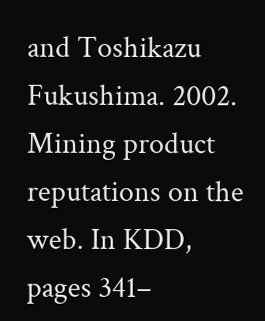and Toshikazu Fukushima. 2002. Mining product reputations on the web. In KDD, pages 341–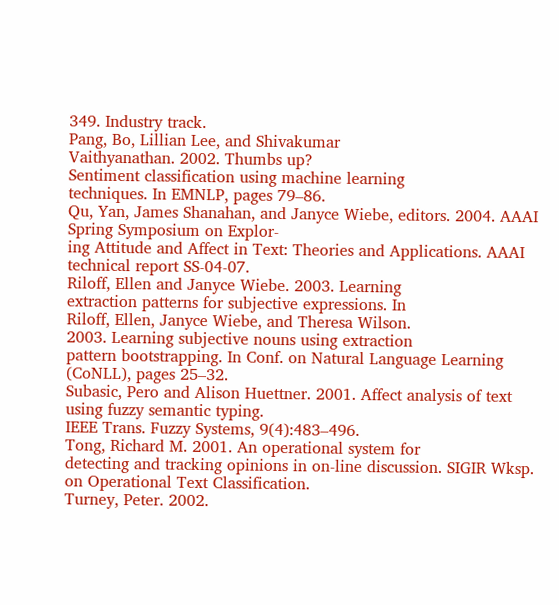349. Industry track.
Pang, Bo, Lillian Lee, and Shivakumar
Vaithyanathan. 2002. Thumbs up?
Sentiment classification using machine learning
techniques. In EMNLP, pages 79–86.
Qu, Yan, James Shanahan, and Janyce Wiebe, editors. 2004. AAAI Spring Symposium on Explor-
ing Attitude and Affect in Text: Theories and Applications. AAAI technical report SS-04-07.
Riloff, Ellen and Janyce Wiebe. 2003. Learning
extraction patterns for subjective expressions. In
Riloff, Ellen, Janyce Wiebe, and Theresa Wilson.
2003. Learning subjective nouns using extraction
pattern bootstrapping. In Conf. on Natural Language Learning (CoNLL), pages 25–32.
Subasic, Pero and Alison Huettner. 2001. Affect analysis of text using fuzzy semantic typing.
IEEE Trans. Fuzzy Systems, 9(4):483–496.
Tong, Richard M. 2001. An operational system for
detecting and tracking opinions in on-line discussion. SIGIR Wksp. on Operational Text Classification.
Turney, Peter. 2002.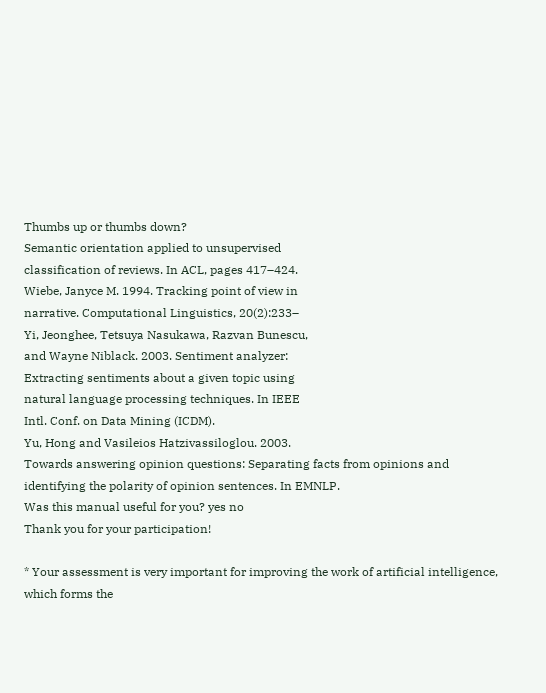Thumbs up or thumbs down?
Semantic orientation applied to unsupervised
classification of reviews. In ACL, pages 417–424.
Wiebe, Janyce M. 1994. Tracking point of view in
narrative. Computational Linguistics, 20(2):233–
Yi, Jeonghee, Tetsuya Nasukawa, Razvan Bunescu,
and Wayne Niblack. 2003. Sentiment analyzer:
Extracting sentiments about a given topic using
natural language processing techniques. In IEEE
Intl. Conf. on Data Mining (ICDM).
Yu, Hong and Vasileios Hatzivassiloglou. 2003.
Towards answering opinion questions: Separating facts from opinions and identifying the polarity of opinion sentences. In EMNLP.
Was this manual useful for you? yes no
Thank you for your participation!

* Your assessment is very important for improving the work of artificial intelligence, which forms the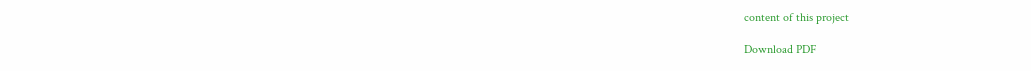content of this project

Download PDF